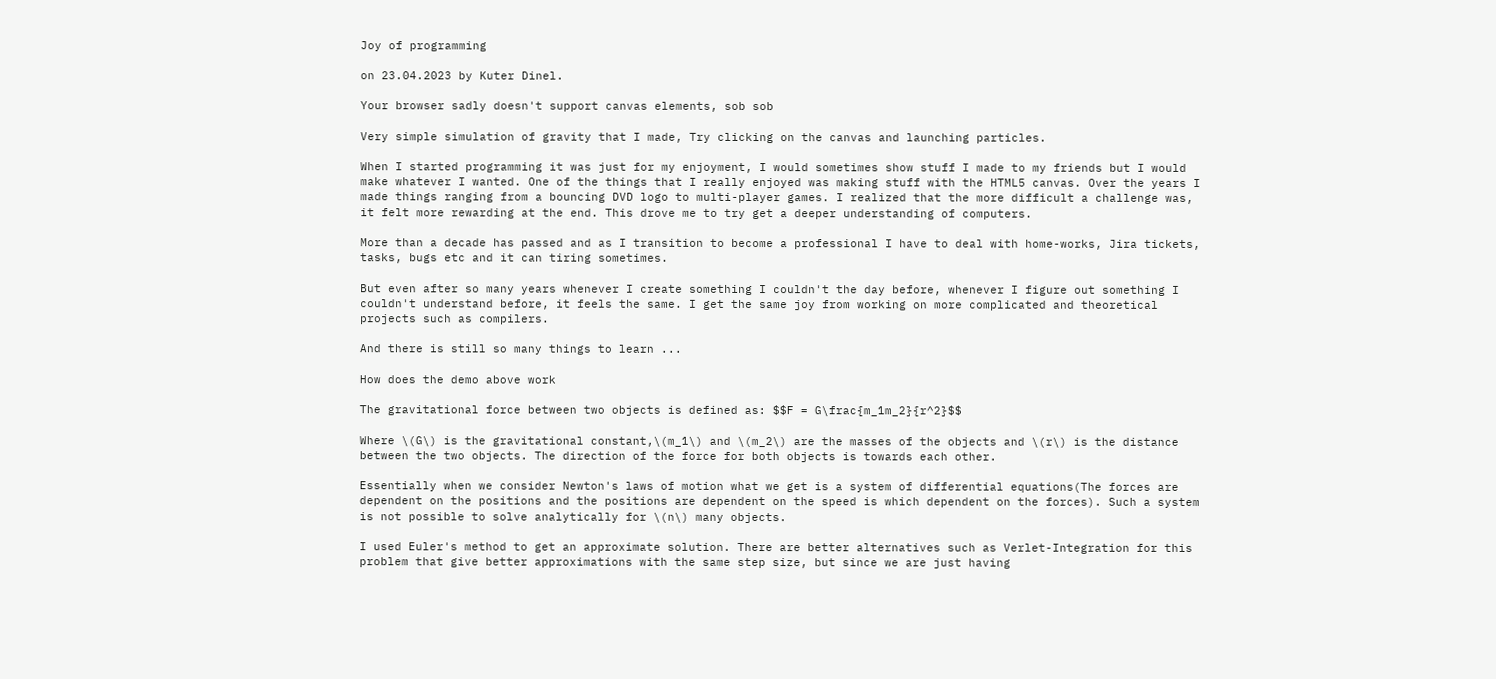Joy of programming

on 23.04.2023 by Kuter Dinel.

Your browser sadly doesn't support canvas elements, sob sob

Very simple simulation of gravity that I made, Try clicking on the canvas and launching particles.

When I started programming it was just for my enjoyment, I would sometimes show stuff I made to my friends but I would make whatever I wanted. One of the things that I really enjoyed was making stuff with the HTML5 canvas. Over the years I made things ranging from a bouncing DVD logo to multi-player games. I realized that the more difficult a challenge was, it felt more rewarding at the end. This drove me to try get a deeper understanding of computers.

More than a decade has passed and as I transition to become a professional I have to deal with home-works, Jira tickets, tasks, bugs etc and it can tiring sometimes.

But even after so many years whenever I create something I couldn't the day before, whenever I figure out something I couldn't understand before, it feels the same. I get the same joy from working on more complicated and theoretical projects such as compilers.

And there is still so many things to learn ...

How does the demo above work

The gravitational force between two objects is defined as: $$F = G\frac{m_1m_2}{r^2}$$

Where \(G\) is the gravitational constant,\(m_1\) and \(m_2\) are the masses of the objects and \(r\) is the distance between the two objects. The direction of the force for both objects is towards each other.

Essentially when we consider Newton's laws of motion what we get is a system of differential equations(The forces are dependent on the positions and the positions are dependent on the speed is which dependent on the forces). Such a system is not possible to solve analytically for \(n\) many objects.

I used Euler's method to get an approximate solution. There are better alternatives such as Verlet-Integration for this problem that give better approximations with the same step size, but since we are just having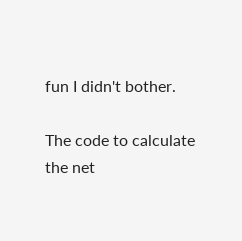fun I didn't bother.

The code to calculate the net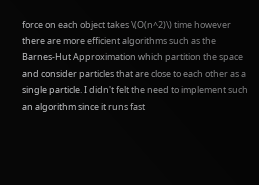force on each object takes \(O(n^2)\) time however there are more efficient algorithms such as the Barnes-Hut Approximation which partition the space and consider particles that are close to each other as a single particle. I didn't felt the need to implement such an algorithm since it runs fast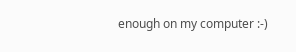enough on my computer :-)